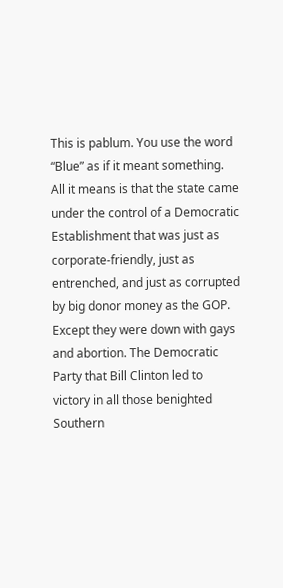This is pablum. You use the word “Blue” as if it meant something. All it means is that the state came under the control of a Democratic Establishment that was just as corporate-friendly, just as entrenched, and just as corrupted by big donor money as the GOP. Except they were down with gays and abortion. The Democratic Party that Bill Clinton led to victory in all those benighted Southern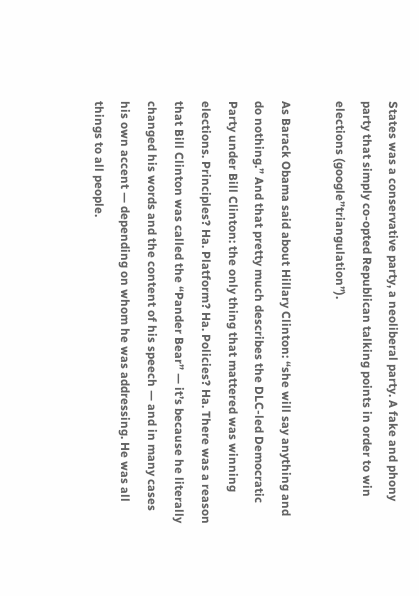States was a conservative party, a neoliberal party. A fake and phony party that simply co-opted Republican talking points in order to win elections (google”triangulation”).

As Barack Obama said about Hillary Clinton: “she will say anything and do nothing.” And that pretty much describes the DLC-led Democratic Party under Bill Clinton: the only thing that mattered was winning elections. Principles? Ha. Platform? Ha. Policies? Ha. There was a reason that Bill Clinton was called the “Pander Bear” — it’s because he literally changed his words and the content of his speech — and in many cases his own accent — depending on whom he was addressing. He was all things to all people.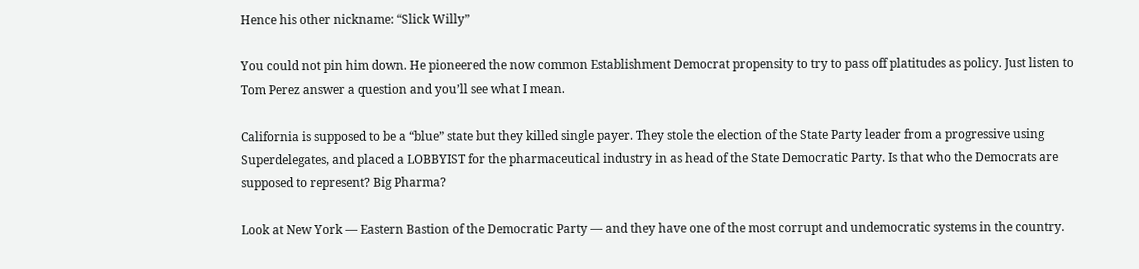Hence his other nickname: “Slick Willy”

You could not pin him down. He pioneered the now common Establishment Democrat propensity to try to pass off platitudes as policy. Just listen to Tom Perez answer a question and you’ll see what I mean.

California is supposed to be a “blue” state but they killed single payer. They stole the election of the State Party leader from a progressive using Superdelegates, and placed a LOBBYIST for the pharmaceutical industry in as head of the State Democratic Party. Is that who the Democrats are supposed to represent? Big Pharma?

Look at New York — Eastern Bastion of the Democratic Party — and they have one of the most corrupt and undemocratic systems in the country.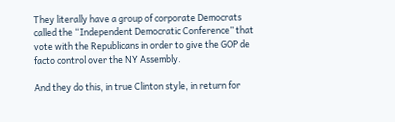They literally have a group of corporate Democrats called the “Independent Democratic Conference” that vote with the Republicans in order to give the GOP de facto control over the NY Assembly.

And they do this, in true Clinton style, in return for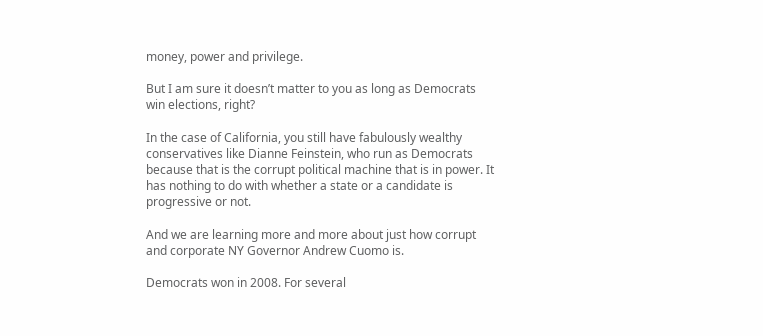money, power and privilege.

But I am sure it doesn’t matter to you as long as Democrats win elections, right?

In the case of California, you still have fabulously wealthy conservatives like Dianne Feinstein, who run as Democrats because that is the corrupt political machine that is in power. It has nothing to do with whether a state or a candidate is progressive or not.

And we are learning more and more about just how corrupt and corporate NY Governor Andrew Cuomo is.

Democrats won in 2008. For several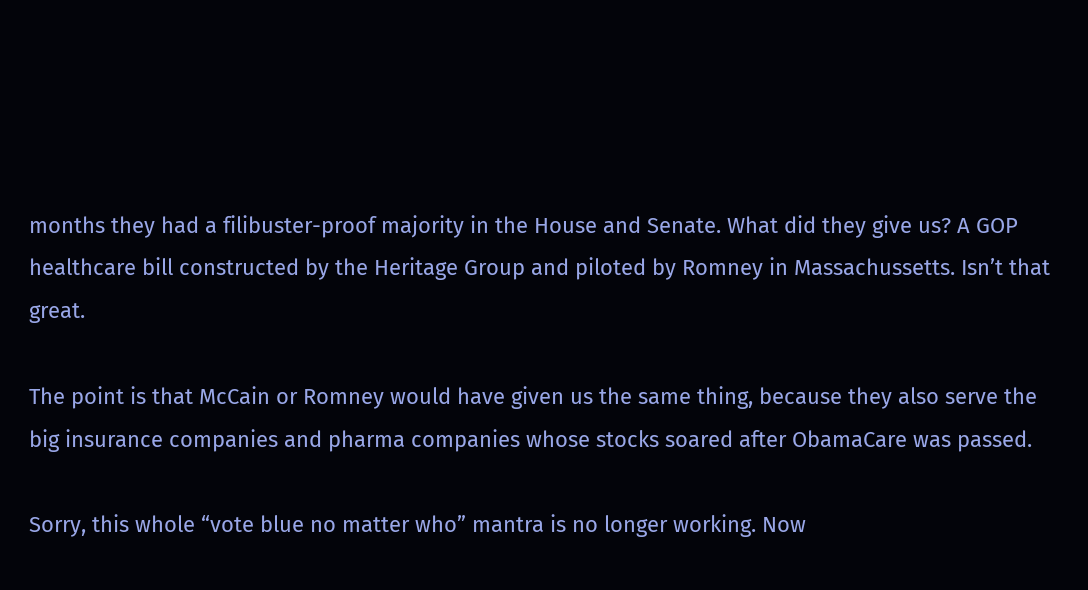months they had a filibuster-proof majority in the House and Senate. What did they give us? A GOP healthcare bill constructed by the Heritage Group and piloted by Romney in Massachussetts. Isn’t that great.

The point is that McCain or Romney would have given us the same thing, because they also serve the big insurance companies and pharma companies whose stocks soared after ObamaCare was passed.

Sorry, this whole “vote blue no matter who” mantra is no longer working. Now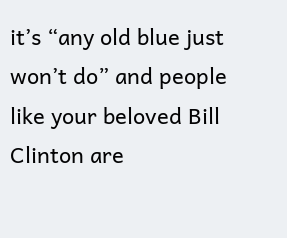it’s “any old blue just won’t do” and people like your beloved Bill Clinton are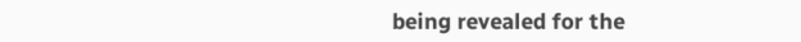being revealed for the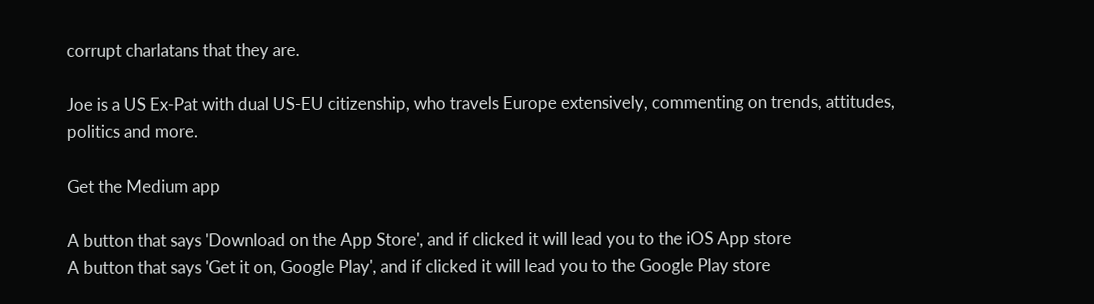corrupt charlatans that they are.

Joe is a US Ex-Pat with dual US-EU citizenship, who travels Europe extensively, commenting on trends, attitudes, politics and more.

Get the Medium app

A button that says 'Download on the App Store', and if clicked it will lead you to the iOS App store
A button that says 'Get it on, Google Play', and if clicked it will lead you to the Google Play store